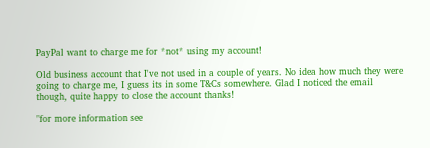PayPal want to charge me for *not* using my account!

Old business account that I've not used in a couple of years. No idea how much they were going to charge me, I guess its in some T&Cs somewhere. Glad I noticed the email though, quite happy to close the account thanks!

"for more information see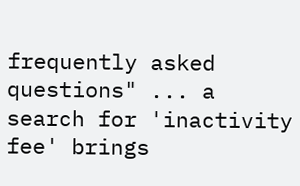frequently asked questions" ... a search for 'inactivity fee' brings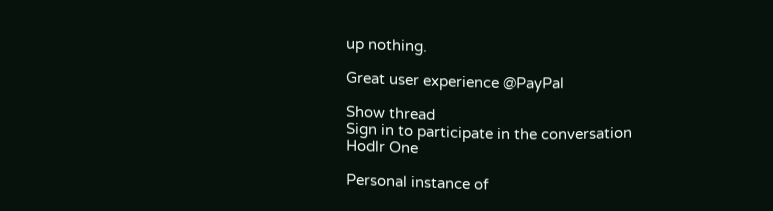up nothing.

Great user experience @PayPal

Show thread
Sign in to participate in the conversation
Hodlr One

Personal instance of